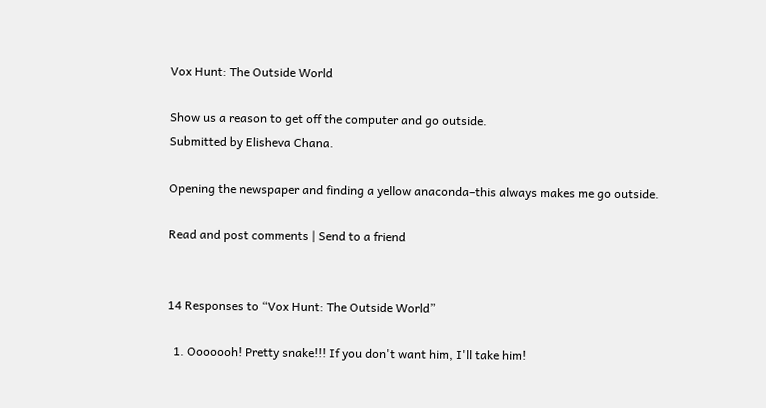Vox Hunt: The Outside World

Show us a reason to get off the computer and go outside.
Submitted by Elisheva Chana.

Opening the newspaper and finding a yellow anaconda–this always makes me go outside.

Read and post comments | Send to a friend


14 Responses to “Vox Hunt: The Outside World”

  1. Ooooooh! Pretty snake!!! If you don't want him, I'll take him!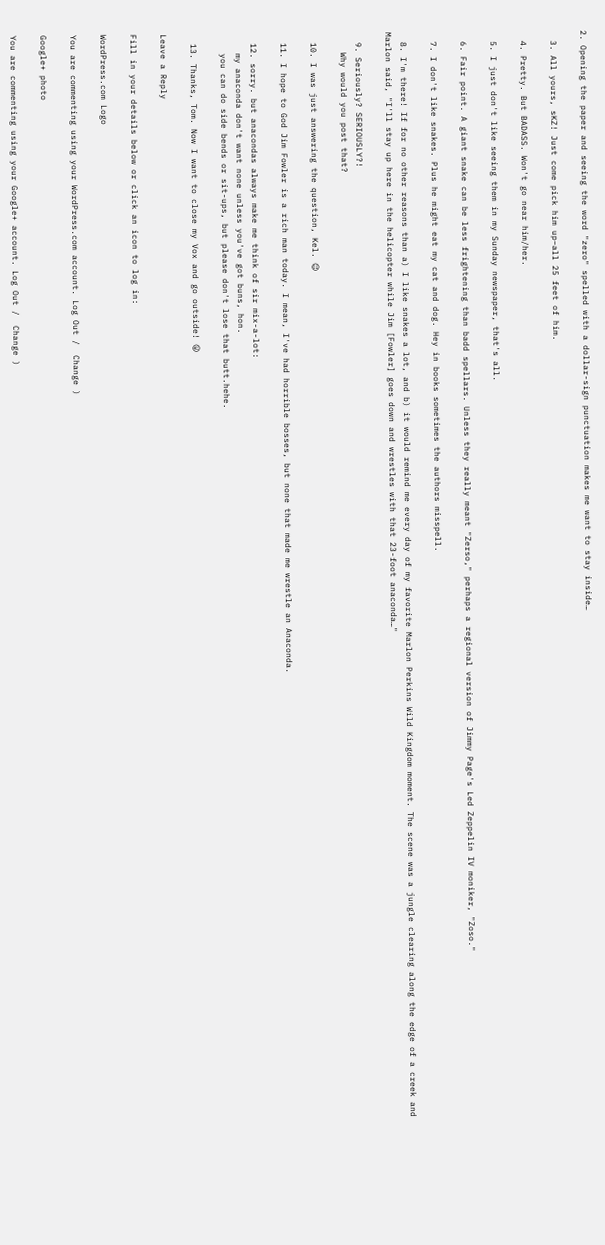2. Opening the paper and seeing the word "zero" spelled with a dollar-sign punctuation makes me want to stay inside…

  3. All yours, sKZ! Just come pick him up–all 25 feet of him.

  4. Pretty. But BADASS. Won't go near him/her.

  5. I just don't like seeing them in my Sunday newspaper, that's all.

  6. Fair point. A giant snake can be less frightening than badd spellars. Unless they really meant "Zerso," perhaps a regional version of Jimmy Page's Led Zeppelin IV moniker, "Zoso."

  7. I don't like snakes. Plus he might eat my cat and dog. Hey in books sometimes the authors misspell.

  8. I'm there! If for no other reasons than a) I like snakes a lot, and b) it would remind me every day of my favorite Marlon Perkins Wild Kingdom moment. The scene was a jungle clearing along the edge of a creek and Marlon said, "I'll stay up here in the helicopter while Jim [Fowler] goes down and wrestles with that 23-foot anaconda…"

  9. Seriously? SERIOUSLY?!
    Why would you post that?

  10. I was just answering the question, Kel. 😉

  11. I hope to God Jim Fowler is a rich man today. I mean, I've had horrible bosses, but none that made me wrestle an Anaconda.

  12. sorry. but anacondas always make me think of sir mix-a-lot:
    my anaconda don't want none unless you've got buns, hon.
    you can do side bends or sit-ups, but please don't lose that butt.hehe.

  13. Thanks, Tom. Now I want to close my Vox and go outside! 😛

Leave a Reply

Fill in your details below or click an icon to log in:

WordPress.com Logo

You are commenting using your WordPress.com account. Log Out /  Change )

Google+ photo

You are commenting using your Google+ account. Log Out /  Change )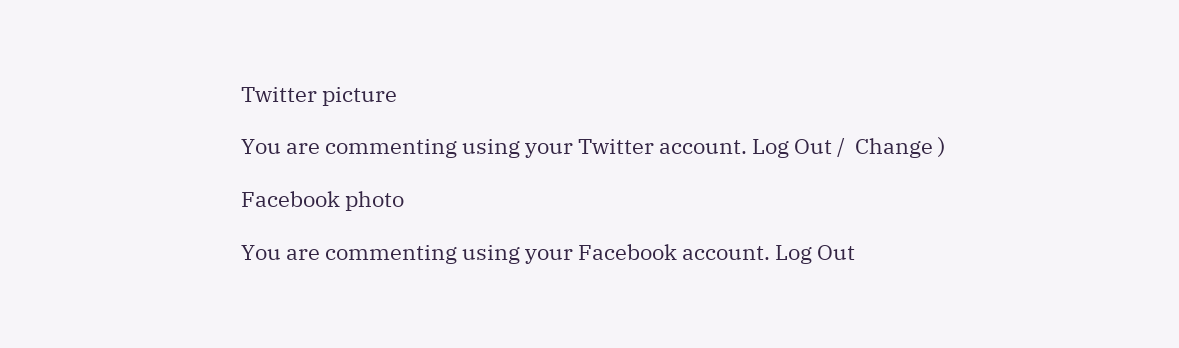Twitter picture

You are commenting using your Twitter account. Log Out /  Change )

Facebook photo

You are commenting using your Facebook account. Log Out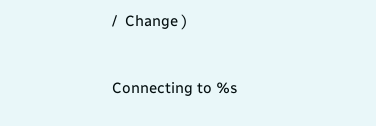/  Change )


Connecting to %s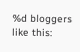%d bloggers like this: